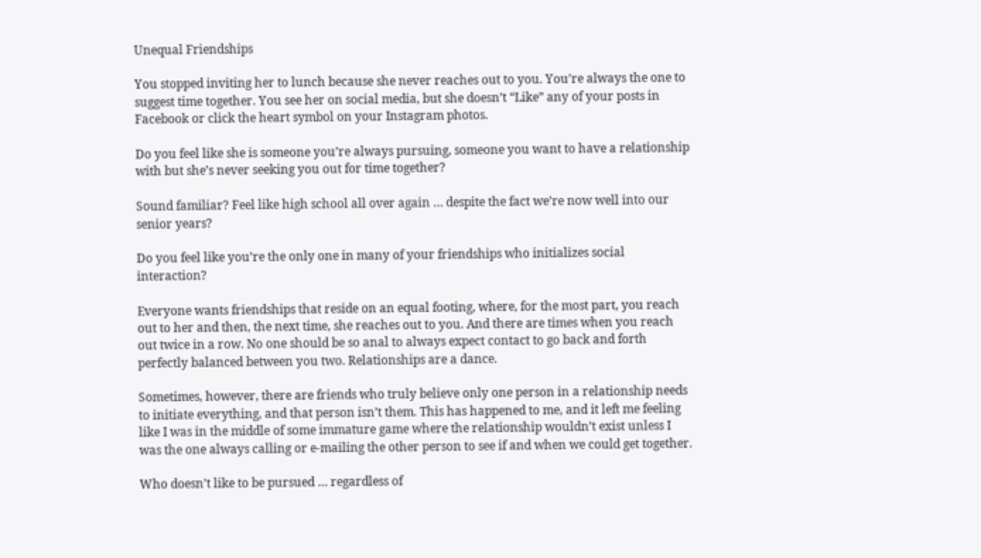Unequal Friendships

You stopped inviting her to lunch because she never reaches out to you. You’re always the one to suggest time together. You see her on social media, but she doesn’t “Like” any of your posts in Facebook or click the heart symbol on your Instagram photos.

Do you feel like she is someone you’re always pursuing, someone you want to have a relationship with but she’s never seeking you out for time together?

Sound familiar? Feel like high school all over again … despite the fact we’re now well into our senior years?

Do you feel like you’re the only one in many of your friendships who initializes social interaction?

Everyone wants friendships that reside on an equal footing, where, for the most part, you reach out to her and then, the next time, she reaches out to you. And there are times when you reach out twice in a row. No one should be so anal to always expect contact to go back and forth perfectly balanced between you two. Relationships are a dance.

Sometimes, however, there are friends who truly believe only one person in a relationship needs to initiate everything, and that person isn’t them. This has happened to me, and it left me feeling like I was in the middle of some immature game where the relationship wouldn’t exist unless I was the one always calling or e-mailing the other person to see if and when we could get together.

Who doesn’t like to be pursued … regardless of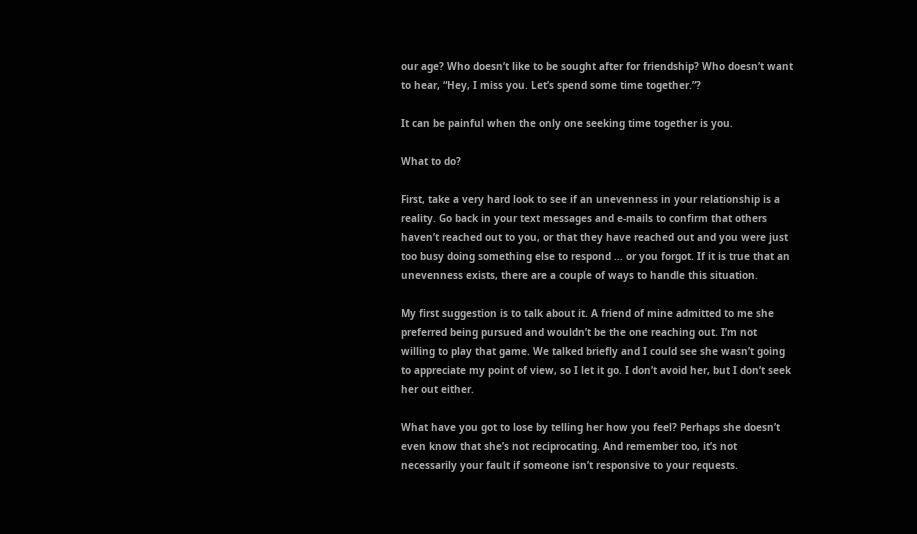our age? Who doesn’t like to be sought after for friendship? Who doesn’t want to hear, “Hey, I miss you. Let’s spend some time together.”?

It can be painful when the only one seeking time together is you.

What to do?

First, take a very hard look to see if an unevenness in your relationship is a reality. Go back in your text messages and e-mails to confirm that others haven’t reached out to you, or that they have reached out and you were just too busy doing something else to respond … or you forgot. If it is true that an unevenness exists, there are a couple of ways to handle this situation.

My first suggestion is to talk about it. A friend of mine admitted to me she preferred being pursued and wouldn’t be the one reaching out. I’m not willing to play that game. We talked briefly and I could see she wasn’t going to appreciate my point of view, so I let it go. I don’t avoid her, but I don’t seek her out either.

What have you got to lose by telling her how you feel? Perhaps she doesn’t even know that she’s not reciprocating. And remember too, it’s not necessarily your fault if someone isn’t responsive to your requests.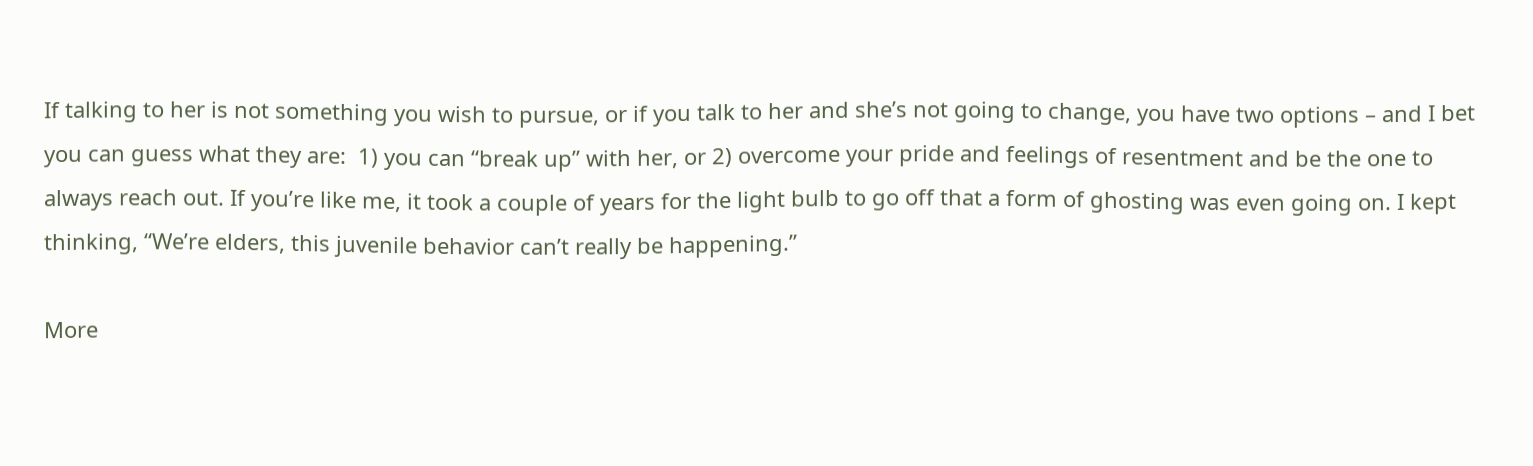If talking to her is not something you wish to pursue, or if you talk to her and she’s not going to change, you have two options – and I bet you can guess what they are:  1) you can “break up” with her, or 2) overcome your pride and feelings of resentment and be the one to always reach out. If you’re like me, it took a couple of years for the light bulb to go off that a form of ghosting was even going on. I kept thinking, “We’re elders, this juvenile behavior can’t really be happening.”

More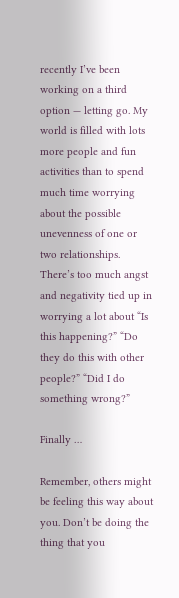recently I’ve been working on a third option — letting go. My world is filled with lots more people and fun activities than to spend much time worrying about the possible unevenness of one or two relationships. There’s too much angst and negativity tied up in worrying a lot about “Is this happening?” “Do they do this with other people?” “Did I do something wrong?”

Finally …

Remember, others might be feeling this way about you. Don’t be doing the thing that you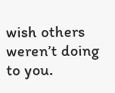wish others weren’t doing to you.